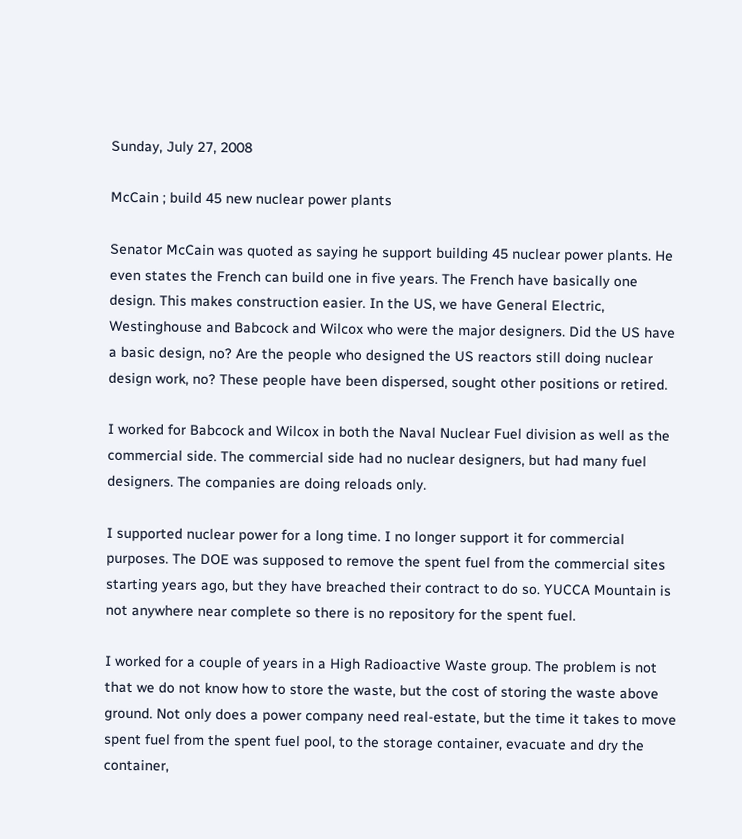Sunday, July 27, 2008

McCain ; build 45 new nuclear power plants

Senator McCain was quoted as saying he support building 45 nuclear power plants. He even states the French can build one in five years. The French have basically one design. This makes construction easier. In the US, we have General Electric, Westinghouse and Babcock and Wilcox who were the major designers. Did the US have a basic design, no? Are the people who designed the US reactors still doing nuclear design work, no? These people have been dispersed, sought other positions or retired.

I worked for Babcock and Wilcox in both the Naval Nuclear Fuel division as well as the commercial side. The commercial side had no nuclear designers, but had many fuel designers. The companies are doing reloads only.

I supported nuclear power for a long time. I no longer support it for commercial purposes. The DOE was supposed to remove the spent fuel from the commercial sites starting years ago, but they have breached their contract to do so. YUCCA Mountain is not anywhere near complete so there is no repository for the spent fuel.

I worked for a couple of years in a High Radioactive Waste group. The problem is not that we do not know how to store the waste, but the cost of storing the waste above ground. Not only does a power company need real-estate, but the time it takes to move spent fuel from the spent fuel pool, to the storage container, evacuate and dry the container,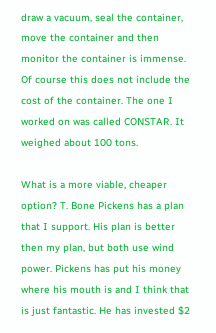draw a vacuum, seal the container, move the container and then monitor the container is immense. Of course this does not include the cost of the container. The one I worked on was called CONSTAR. It weighed about 100 tons.

What is a more viable, cheaper option? T. Bone Pickens has a plan that I support. His plan is better then my plan, but both use wind power. Pickens has put his money where his mouth is and I think that is just fantastic. He has invested $2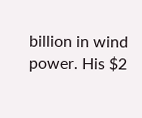billion in wind power. His $2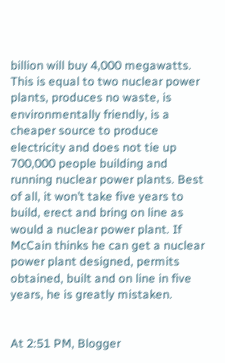billion will buy 4,000 megawatts. This is equal to two nuclear power plants, produces no waste, is environmentally friendly, is a cheaper source to produce electricity and does not tie up 700,000 people building and running nuclear power plants. Best of all, it won’t take five years to build, erect and bring on line as would a nuclear power plant. If McCain thinks he can get a nuclear power plant designed, permits obtained, built and on line in five years, he is greatly mistaken.


At 2:51 PM, Blogger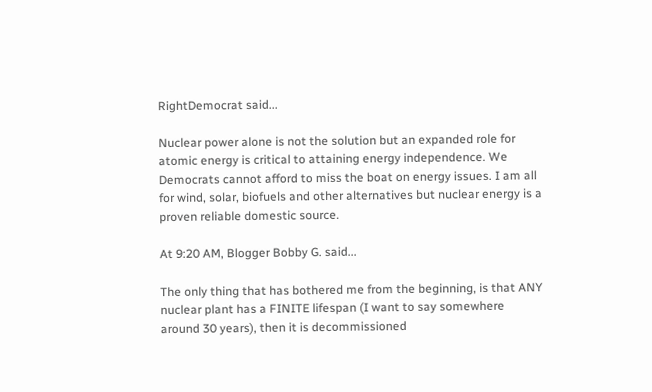RightDemocrat said...

Nuclear power alone is not the solution but an expanded role for atomic energy is critical to attaining energy independence. We Democrats cannot afford to miss the boat on energy issues. I am all for wind, solar, biofuels and other alternatives but nuclear energy is a proven reliable domestic source.

At 9:20 AM, Blogger Bobby G. said...

The only thing that has bothered me from the beginning, is that ANY nuclear plant has a FINITE lifespan (I want to say somewhere around 30 years), then it is decommissioned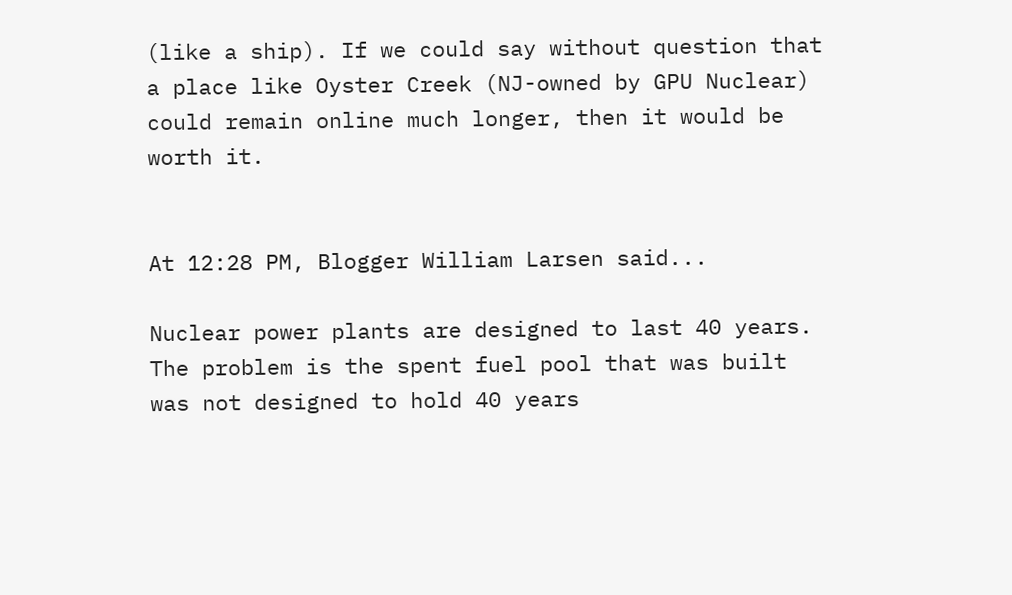(like a ship). If we could say without question that a place like Oyster Creek (NJ-owned by GPU Nuclear) could remain online much longer, then it would be worth it.


At 12:28 PM, Blogger William Larsen said...

Nuclear power plants are designed to last 40 years. The problem is the spent fuel pool that was built was not designed to hold 40 years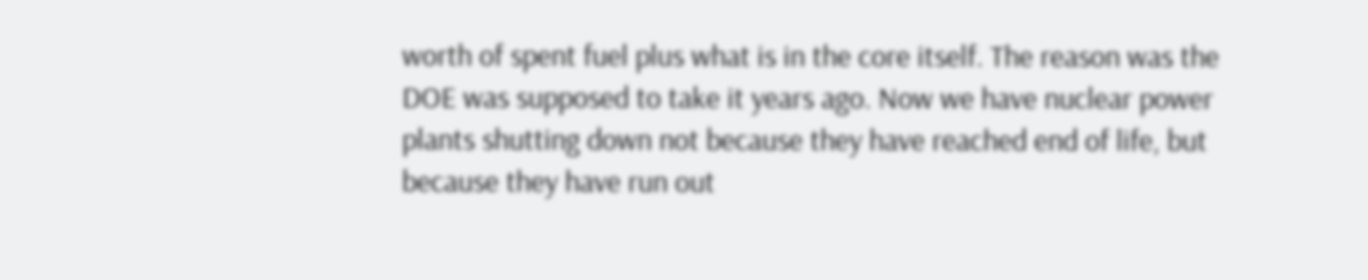worth of spent fuel plus what is in the core itself. The reason was the DOE was supposed to take it years ago. Now we have nuclear power plants shutting down not because they have reached end of life, but because they have run out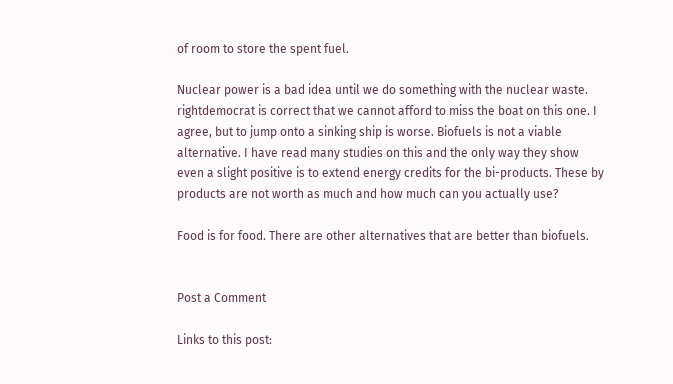of room to store the spent fuel.

Nuclear power is a bad idea until we do something with the nuclear waste. rightdemocrat is correct that we cannot afford to miss the boat on this one. I agree, but to jump onto a sinking ship is worse. Biofuels is not a viable alternative. I have read many studies on this and the only way they show even a slight positive is to extend energy credits for the bi-products. These by products are not worth as much and how much can you actually use?

Food is for food. There are other alternatives that are better than biofuels.


Post a Comment

Links to this post: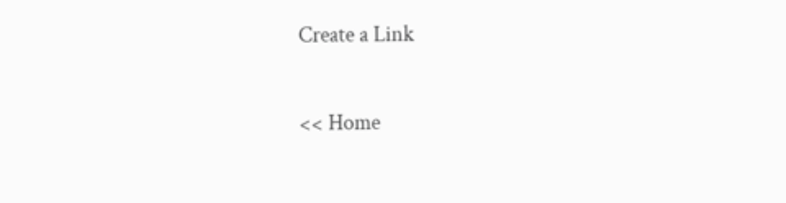Create a Link

<< Home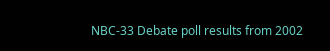NBC-33 Debate poll results from 2002